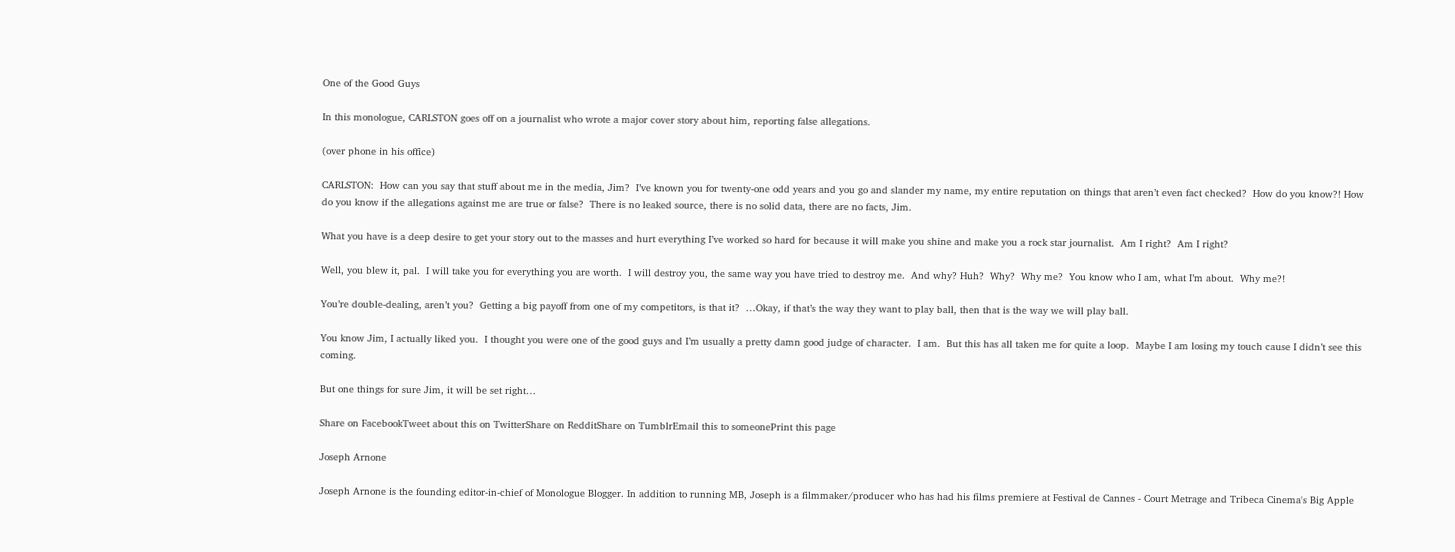One of the Good Guys

In this monologue, CARLSTON goes off on a journalist who wrote a major cover story about him, reporting false allegations.

(over phone in his office)

CARLSTON:  How can you say that stuff about me in the media, Jim?  I’ve known you for twenty-one odd years and you go and slander my name, my entire reputation on things that aren’t even fact checked?  How do you know?! How do you know if the allegations against me are true or false?  There is no leaked source, there is no solid data, there are no facts, Jim.

What you have is a deep desire to get your story out to the masses and hurt everything I’ve worked so hard for because it will make you shine and make you a rock star journalist.  Am I right?  Am I right?

Well, you blew it, pal.  I will take you for everything you are worth.  I will destroy you, the same way you have tried to destroy me.  And why? Huh?  Why?  Why me?  You know who I am, what I’m about.  Why me?!

You’re double-dealing, aren’t you?  Getting a big payoff from one of my competitors, is that it?  …Okay, if that’s the way they want to play ball, then that is the way we will play ball.

You know Jim, I actually liked you.  I thought you were one of the good guys and I’m usually a pretty damn good judge of character.  I am.  But this has all taken me for quite a loop.  Maybe I am losing my touch cause I didn’t see this coming.

But one things for sure Jim, it will be set right…

Share on FacebookTweet about this on TwitterShare on RedditShare on TumblrEmail this to someonePrint this page

Joseph Arnone

Joseph Arnone is the founding editor-in-chief of Monologue Blogger. In addition to running MB, Joseph is a filmmaker/producer who has had his films premiere at Festival de Cannes - Court Metrage and Tribeca Cinema's Big Apple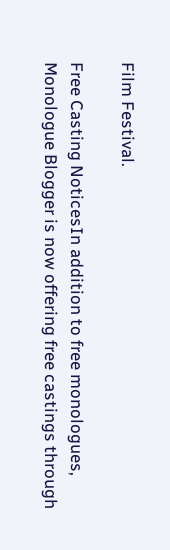Film Festival.

Free Casting NoticesIn addition to free monologues, Monologue Blogger is now offering free castings through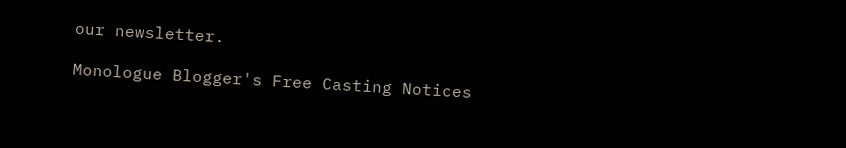our newsletter.

Monologue Blogger's Free Casting Notices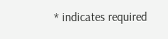* indicates required